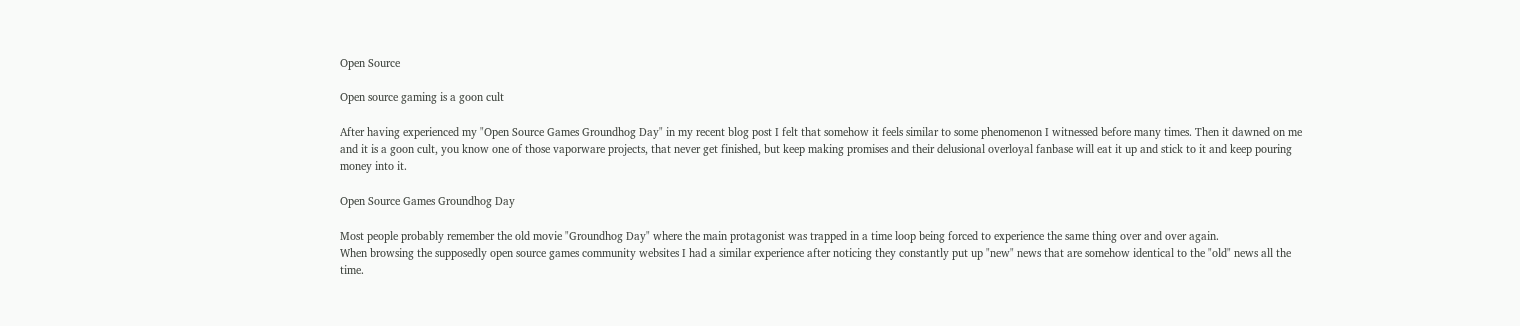Open Source

Open source gaming is a goon cult

After having experienced my "Open Source Games Groundhog Day" in my recent blog post I felt that somehow it feels similar to some phenomenon I witnessed before many times. Then it dawned on me and it is a goon cult, you know one of those vaporware projects, that never get finished, but keep making promises and their delusional overloyal fanbase will eat it up and stick to it and keep pouring money into it.

Open Source Games Groundhog Day

Most people probably remember the old movie "Groundhog Day" where the main protagonist was trapped in a time loop being forced to experience the same thing over and over again.
When browsing the supposedly open source games community websites I had a similar experience after noticing they constantly put up "new" news that are somehow identical to the "old" news all the time.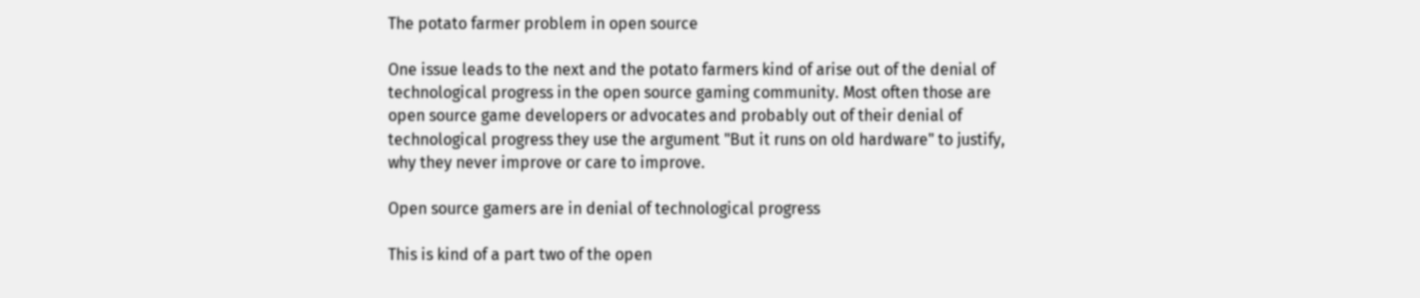The potato farmer problem in open source

One issue leads to the next and the potato farmers kind of arise out of the denial of technological progress in the open source gaming community. Most often those are open source game developers or advocates and probably out of their denial of technological progress they use the argument "But it runs on old hardware" to justify, why they never improve or care to improve.

Open source gamers are in denial of technological progress

This is kind of a part two of the open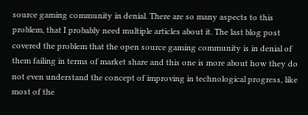source gaming community in denial. There are so many aspects to this problem, that I probably need multiple articles about it. The last blog post covered the problem that the open source gaming community is in denial of them failing in terms of market share and this one is more about how they do not even understand the concept of improving in technological progress, like most of the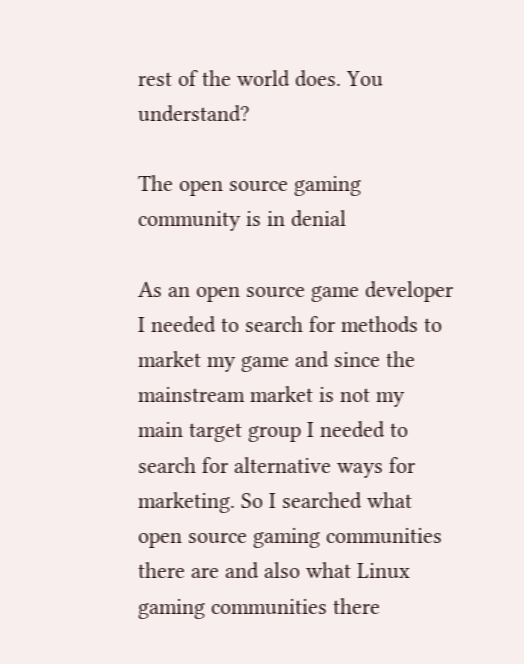rest of the world does. You understand?

The open source gaming community is in denial

As an open source game developer I needed to search for methods to market my game and since the mainstream market is not my main target group I needed to search for alternative ways for marketing. So I searched what open source gaming communities there are and also what Linux gaming communities there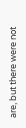are, but there were not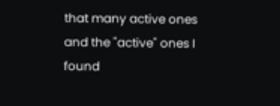that many active ones and the "active" ones I found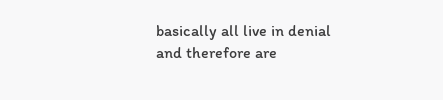basically all live in denial and therefore are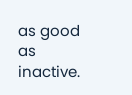as good as inactive.